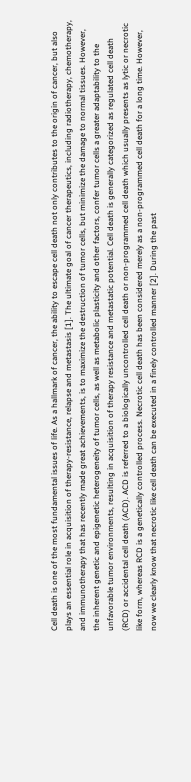Cell death is one of the most fundamental issues of life. As a hallmark of cancer, the ability to escape cell death not only contributes to the origin of cancer, but also plays an essential role in acquisition of therapy-resistance, relapse and metastasis [1]. The ultimate goal of cancer therapeutics, including radiotherapy, chemotherapy, and immunotherapy that has recently made great achievements, is to maximize the destruction of tumor cells, but minimize the damage to normal tissues. However, the inherent genetic and epigenetic heterogeneity of tumor cells, as well as metabolic plasticity and other factors, confer tumor cells a greater adaptability to the unfavorable tumor environments, resulting in acquisition of therapy resistance and metastatic potential. Cell death is generally categorized as regulated cell death (RCD) or accidental cell death (ACD). ACD is referred to a biologically uncontrolled cell death or non-programmed cell death which usually presents as lytic or necrotic like form, whereas RCD is a genetically controlled process. Necrotic cell death has been considered merely as a non-programmed cell death for a long time. However, now we clearly know that necrotic like cell death can be executed in a finely controlled manner [2]. During the past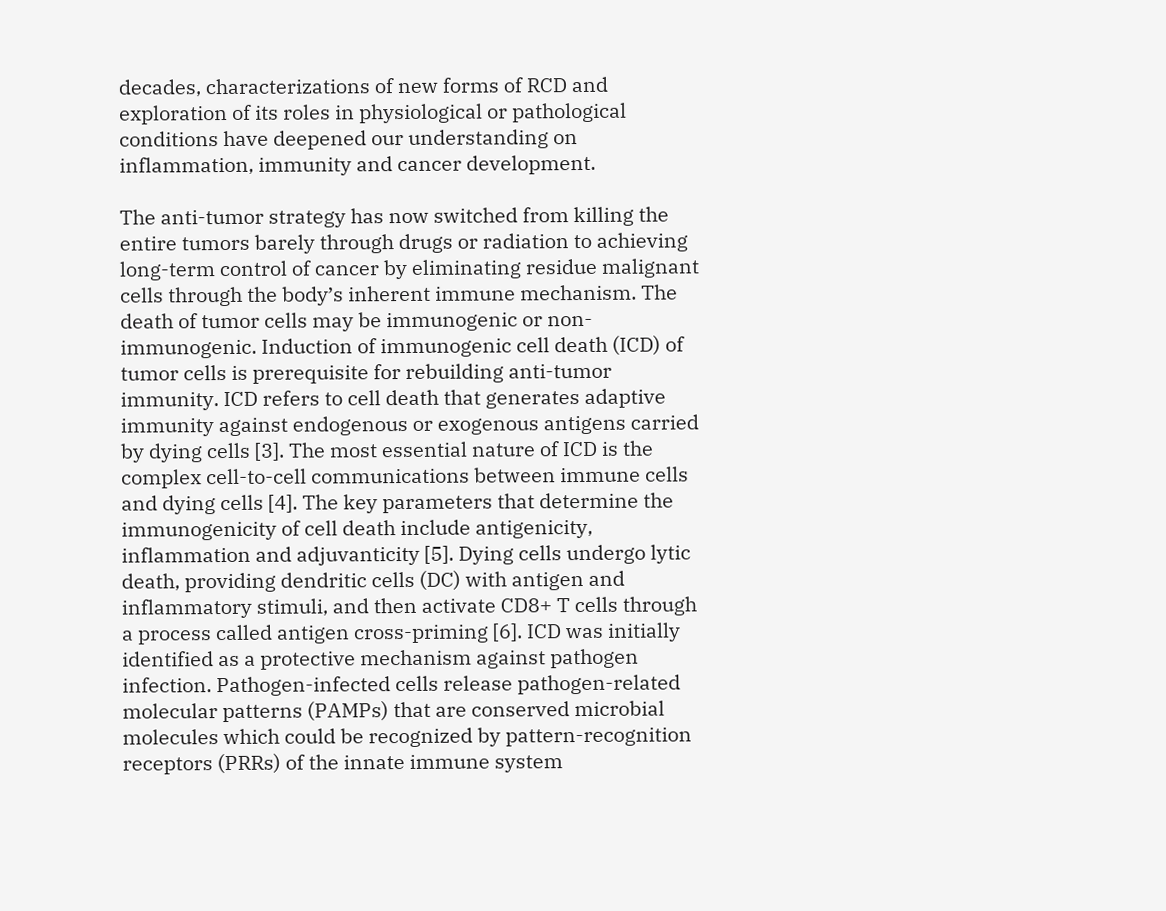decades, characterizations of new forms of RCD and exploration of its roles in physiological or pathological conditions have deepened our understanding on inflammation, immunity and cancer development.

The anti-tumor strategy has now switched from killing the entire tumors barely through drugs or radiation to achieving long-term control of cancer by eliminating residue malignant cells through the body’s inherent immune mechanism. The death of tumor cells may be immunogenic or non-immunogenic. Induction of immunogenic cell death (ICD) of tumor cells is prerequisite for rebuilding anti-tumor immunity. ICD refers to cell death that generates adaptive immunity against endogenous or exogenous antigens carried by dying cells [3]. The most essential nature of ICD is the complex cell-to-cell communications between immune cells and dying cells [4]. The key parameters that determine the immunogenicity of cell death include antigenicity, inflammation and adjuvanticity [5]. Dying cells undergo lytic death, providing dendritic cells (DC) with antigen and inflammatory stimuli, and then activate CD8+ T cells through a process called antigen cross-priming [6]. ICD was initially identified as a protective mechanism against pathogen infection. Pathogen-infected cells release pathogen-related molecular patterns (PAMPs) that are conserved microbial molecules which could be recognized by pattern-recognition receptors (PRRs) of the innate immune system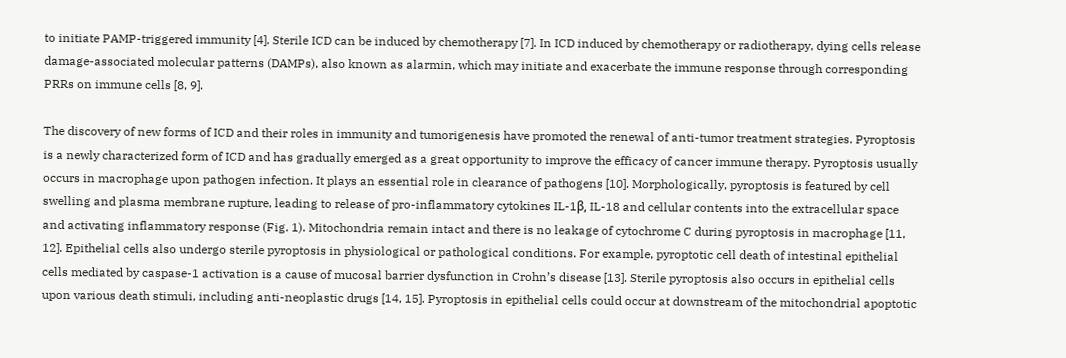to initiate PAMP-triggered immunity [4]. Sterile ICD can be induced by chemotherapy [7]. In ICD induced by chemotherapy or radiotherapy, dying cells release damage-associated molecular patterns (DAMPs), also known as alarmin, which may initiate and exacerbate the immune response through corresponding PRRs on immune cells [8, 9].

The discovery of new forms of ICD and their roles in immunity and tumorigenesis have promoted the renewal of anti-tumor treatment strategies. Pyroptosis is a newly characterized form of ICD and has gradually emerged as a great opportunity to improve the efficacy of cancer immune therapy. Pyroptosis usually occurs in macrophage upon pathogen infection. It plays an essential role in clearance of pathogens [10]. Morphologically, pyroptosis is featured by cell swelling and plasma membrane rupture, leading to release of pro-inflammatory cytokines IL-1β, IL-18 and cellular contents into the extracellular space and activating inflammatory response (Fig. 1). Mitochondria remain intact and there is no leakage of cytochrome C during pyroptosis in macrophage [11, 12]. Epithelial cells also undergo sterile pyroptosis in physiological or pathological conditions. For example, pyroptotic cell death of intestinal epithelial cells mediated by caspase-1 activation is a cause of mucosal barrier dysfunction in Crohn’s disease [13]. Sterile pyroptosis also occurs in epithelial cells upon various death stimuli, including anti-neoplastic drugs [14, 15]. Pyroptosis in epithelial cells could occur at downstream of the mitochondrial apoptotic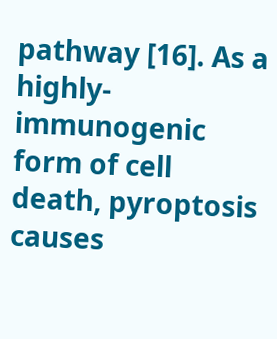pathway [16]. As a highly-immunogenic form of cell death, pyroptosis causes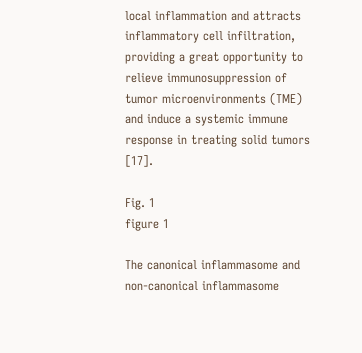local inflammation and attracts inflammatory cell infiltration, providing a great opportunity to relieve immunosuppression of tumor microenvironments (TME) and induce a systemic immune response in treating solid tumors [17].

Fig. 1
figure 1

The canonical inflammasome and non-canonical inflammasome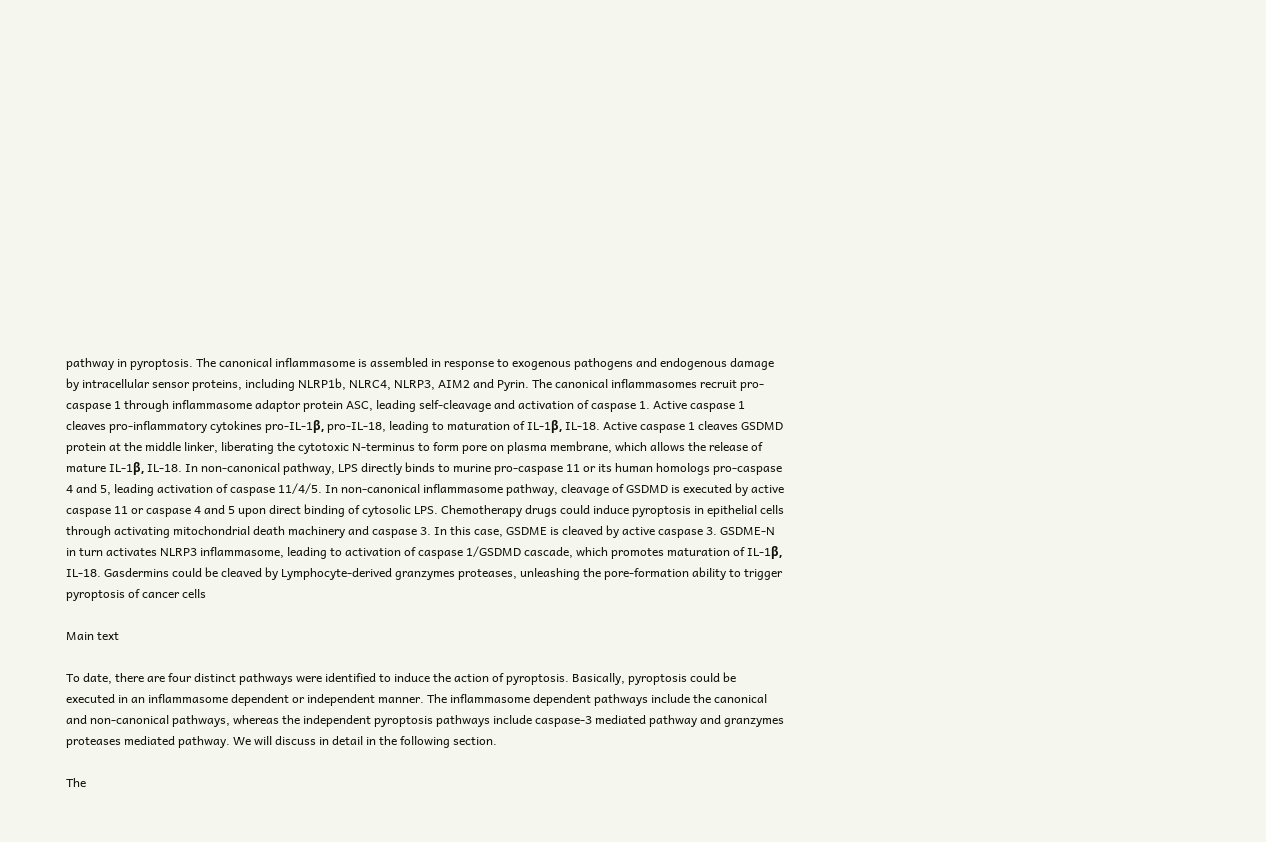pathway in pyroptosis. The canonical inflammasome is assembled in response to exogenous pathogens and endogenous damage by intracellular sensor proteins, including NLRP1b, NLRC4, NLRP3, AIM2 and Pyrin. The canonical inflammasomes recruit pro-caspase 1 through inflammasome adaptor protein ASC, leading self-cleavage and activation of caspase 1. Active caspase 1 cleaves pro-inflammatory cytokines pro-IL-1β, pro-IL-18, leading to maturation of IL-1β, IL-18. Active caspase 1 cleaves GSDMD protein at the middle linker, liberating the cytotoxic N-terminus to form pore on plasma membrane, which allows the release of mature IL-1β, IL-18. In non-canonical pathway, LPS directly binds to murine pro-caspase 11 or its human homologs pro-caspase 4 and 5, leading activation of caspase 11/4/5. In non-canonical inflammasome pathway, cleavage of GSDMD is executed by active caspase 11 or caspase 4 and 5 upon direct binding of cytosolic LPS. Chemotherapy drugs could induce pyroptosis in epithelial cells through activating mitochondrial death machinery and caspase 3. In this case, GSDME is cleaved by active caspase 3. GSDME-N in turn activates NLRP3 inflammasome, leading to activation of caspase 1/GSDMD cascade, which promotes maturation of IL-1β, IL-18. Gasdermins could be cleaved by Lymphocyte-derived granzymes proteases, unleashing the pore-formation ability to trigger pyroptosis of cancer cells

Main text

To date, there are four distinct pathways were identified to induce the action of pyroptosis. Basically, pyroptosis could be executed in an inflammasome dependent or independent manner. The inflammasome dependent pathways include the canonical and non-canonical pathways, whereas the independent pyroptosis pathways include caspase-3 mediated pathway and granzymes proteases mediated pathway. We will discuss in detail in the following section.

The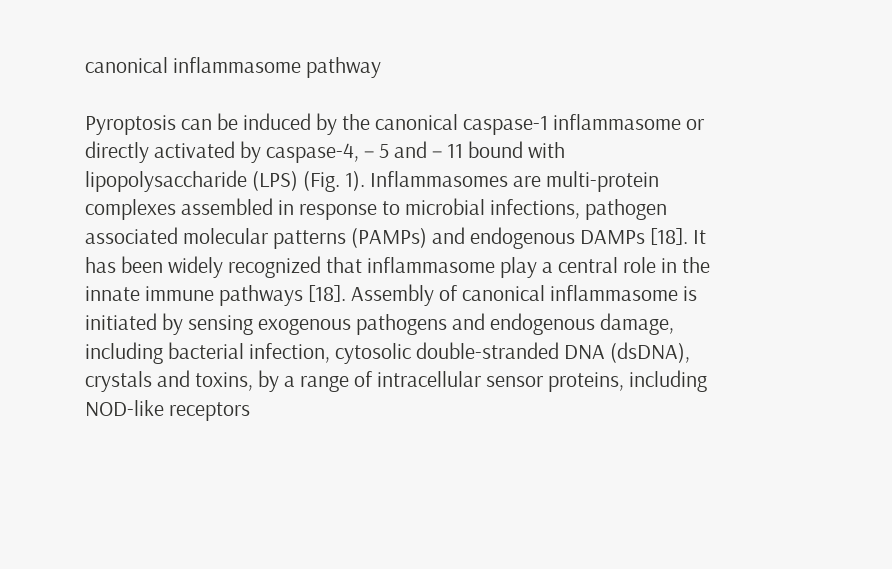canonical inflammasome pathway

Pyroptosis can be induced by the canonical caspase-1 inflammasome or directly activated by caspase-4, − 5 and − 11 bound with lipopolysaccharide (LPS) (Fig. 1). Inflammasomes are multi-protein complexes assembled in response to microbial infections, pathogen associated molecular patterns (PAMPs) and endogenous DAMPs [18]. It has been widely recognized that inflammasome play a central role in the innate immune pathways [18]. Assembly of canonical inflammasome is initiated by sensing exogenous pathogens and endogenous damage, including bacterial infection, cytosolic double-stranded DNA (dsDNA), crystals and toxins, by a range of intracellular sensor proteins, including NOD-like receptors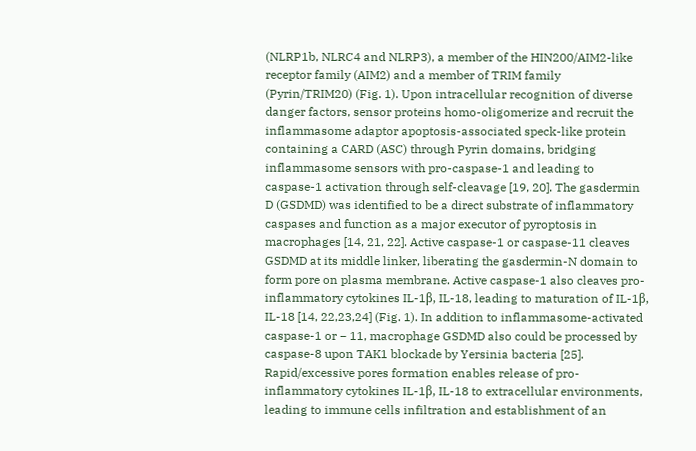(NLRP1b, NLRC4 and NLRP3), a member of the HIN200/AIM2-like receptor family (AIM2) and a member of TRIM family (Pyrin/TRIM20) (Fig. 1). Upon intracellular recognition of diverse danger factors, sensor proteins homo-oligomerize and recruit the inflammasome adaptor apoptosis-associated speck-like protein containing a CARD (ASC) through Pyrin domains, bridging inflammasome sensors with pro-caspase-1 and leading to caspase-1 activation through self-cleavage [19, 20]. The gasdermin D (GSDMD) was identified to be a direct substrate of inflammatory caspases and function as a major executor of pyroptosis in macrophages [14, 21, 22]. Active caspase-1 or caspase-11 cleaves GSDMD at its middle linker, liberating the gasdermin-N domain to form pore on plasma membrane. Active caspase-1 also cleaves pro-inflammatory cytokines IL-1β, IL-18, leading to maturation of IL-1β, IL-18 [14, 22,23,24] (Fig. 1). In addition to inflammasome-activated caspase-1 or − 11, macrophage GSDMD also could be processed by caspase-8 upon TAK1 blockade by Yersinia bacteria [25]. Rapid/excessive pores formation enables release of pro-inflammatory cytokines IL-1β, IL-18 to extracellular environments, leading to immune cells infiltration and establishment of an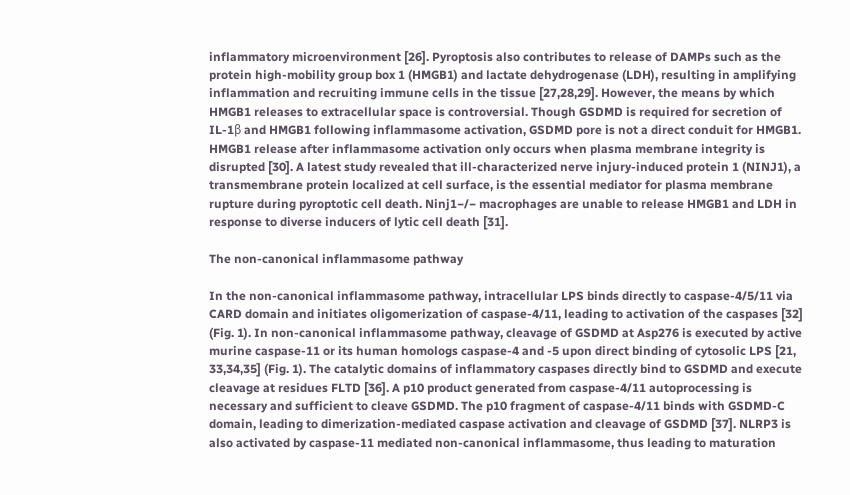inflammatory microenvironment [26]. Pyroptosis also contributes to release of DAMPs such as the protein high-mobility group box 1 (HMGB1) and lactate dehydrogenase (LDH), resulting in amplifying inflammation and recruiting immune cells in the tissue [27,28,29]. However, the means by which HMGB1 releases to extracellular space is controversial. Though GSDMD is required for secretion of IL-1β and HMGB1 following inflammasome activation, GSDMD pore is not a direct conduit for HMGB1. HMGB1 release after inflammasome activation only occurs when plasma membrane integrity is disrupted [30]. A latest study revealed that ill-characterized nerve injury-induced protein 1 (NINJ1), a transmembrane protein localized at cell surface, is the essential mediator for plasma membrane rupture during pyroptotic cell death. Ninj1−/− macrophages are unable to release HMGB1 and LDH in response to diverse inducers of lytic cell death [31].

The non-canonical inflammasome pathway

In the non-canonical inflammasome pathway, intracellular LPS binds directly to caspase-4/5/11 via CARD domain and initiates oligomerization of caspase-4/11, leading to activation of the caspases [32] (Fig. 1). In non-canonical inflammasome pathway, cleavage of GSDMD at Asp276 is executed by active murine caspase-11 or its human homologs caspase-4 and -5 upon direct binding of cytosolic LPS [21, 33,34,35] (Fig. 1). The catalytic domains of inflammatory caspases directly bind to GSDMD and execute cleavage at residues FLTD [36]. A p10 product generated from caspase-4/11 autoprocessing is necessary and sufficient to cleave GSDMD. The p10 fragment of caspase-4/11 binds with GSDMD-C domain, leading to dimerization-mediated caspase activation and cleavage of GSDMD [37]. NLRP3 is also activated by caspase-11 mediated non-canonical inflammasome, thus leading to maturation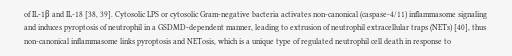of IL-1β and IL-18 [38, 39]. Cytosolic LPS or cytosolic Gram-negative bacteria activates non-canonical (caspase-4/11) inflammasome signaling and induces pyroptosis of neutrophil in a GSDMD-dependent manner, leading to extrusion of neutrophil extracellular traps (NETs) [40], thus non-canonical inflammasome links pyroptosis and NETosis, which is a unique type of regulated neutrophil cell death in response to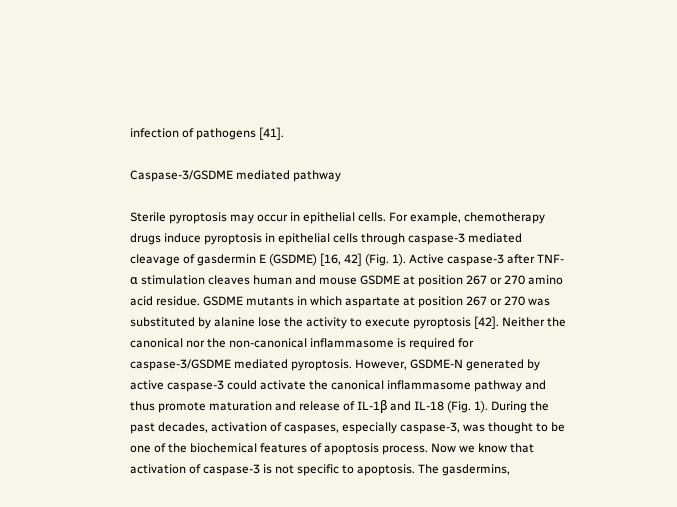infection of pathogens [41].

Caspase-3/GSDME mediated pathway

Sterile pyroptosis may occur in epithelial cells. For example, chemotherapy drugs induce pyroptosis in epithelial cells through caspase-3 mediated cleavage of gasdermin E (GSDME) [16, 42] (Fig. 1). Active caspase-3 after TNF-α stimulation cleaves human and mouse GSDME at position 267 or 270 amino acid residue. GSDME mutants in which aspartate at position 267 or 270 was substituted by alanine lose the activity to execute pyroptosis [42]. Neither the canonical nor the non-canonical inflammasome is required for caspase-3/GSDME mediated pyroptosis. However, GSDME-N generated by active caspase-3 could activate the canonical inflammasome pathway and thus promote maturation and release of IL-1β and IL-18 (Fig. 1). During the past decades, activation of caspases, especially caspase-3, was thought to be one of the biochemical features of apoptosis process. Now we know that activation of caspase-3 is not specific to apoptosis. The gasdermins,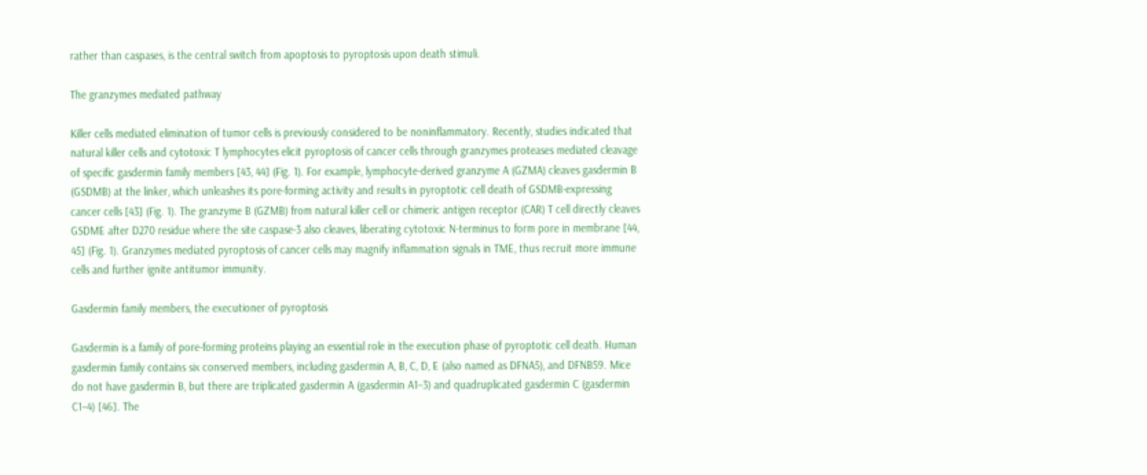rather than caspases, is the central switch from apoptosis to pyroptosis upon death stimuli.

The granzymes mediated pathway

Killer cells mediated elimination of tumor cells is previously considered to be noninflammatory. Recently, studies indicated that natural killer cells and cytotoxic T lymphocytes elicit pyroptosis of cancer cells through granzymes proteases mediated cleavage of specific gasdermin family members [43, 44] (Fig. 1). For example, lymphocyte-derived granzyme A (GZMA) cleaves gasdermin B (GSDMB) at the linker, which unleashes its pore-forming activity and results in pyroptotic cell death of GSDMB-expressing cancer cells [43] (Fig. 1). The granzyme B (GZMB) from natural killer cell or chimeric antigen receptor (CAR) T cell directly cleaves GSDME after D270 residue where the site caspase-3 also cleaves, liberating cytotoxic N-terminus to form pore in membrane [44, 45] (Fig. 1). Granzymes mediated pyroptosis of cancer cells may magnify inflammation signals in TME, thus recruit more immune cells and further ignite antitumor immunity.

Gasdermin family members, the executioner of pyroptosis

Gasdermin is a family of pore-forming proteins playing an essential role in the execution phase of pyroptotic cell death. Human gasdermin family contains six conserved members, including gasdermin A, B, C, D, E (also named as DFNA5), and DFNB59. Mice do not have gasdermin B, but there are triplicated gasdermin A (gasdermin A1–3) and quadruplicated gasdermin C (gasdermin C1–4) [46]. The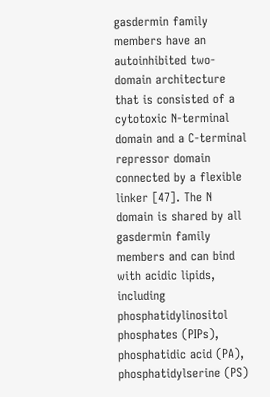gasdermin family members have an autoinhibited two-domain architecture that is consisted of a cytotoxic N-terminal domain and a C-terminal repressor domain connected by a flexible linker [47]. The N domain is shared by all gasdermin family members and can bind with acidic lipids, including phosphatidylinositol phosphates (PIPs), phosphatidic acid (PA), phosphatidylserine (PS)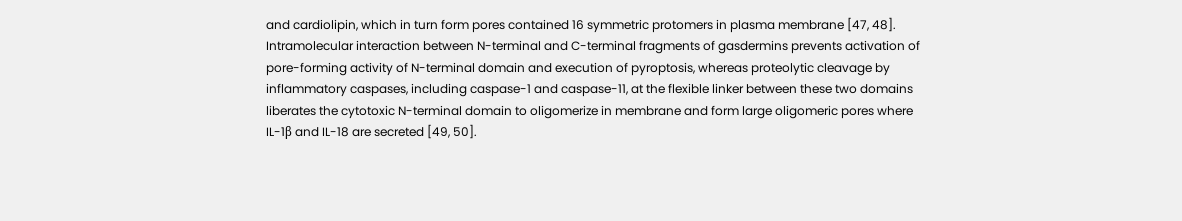and cardiolipin, which in turn form pores contained 16 symmetric protomers in plasma membrane [47, 48]. Intramolecular interaction between N-terminal and C-terminal fragments of gasdermins prevents activation of pore-forming activity of N-terminal domain and execution of pyroptosis, whereas proteolytic cleavage by inflammatory caspases, including caspase-1 and caspase-11, at the flexible linker between these two domains liberates the cytotoxic N-terminal domain to oligomerize in membrane and form large oligomeric pores where IL-1β and IL-18 are secreted [49, 50].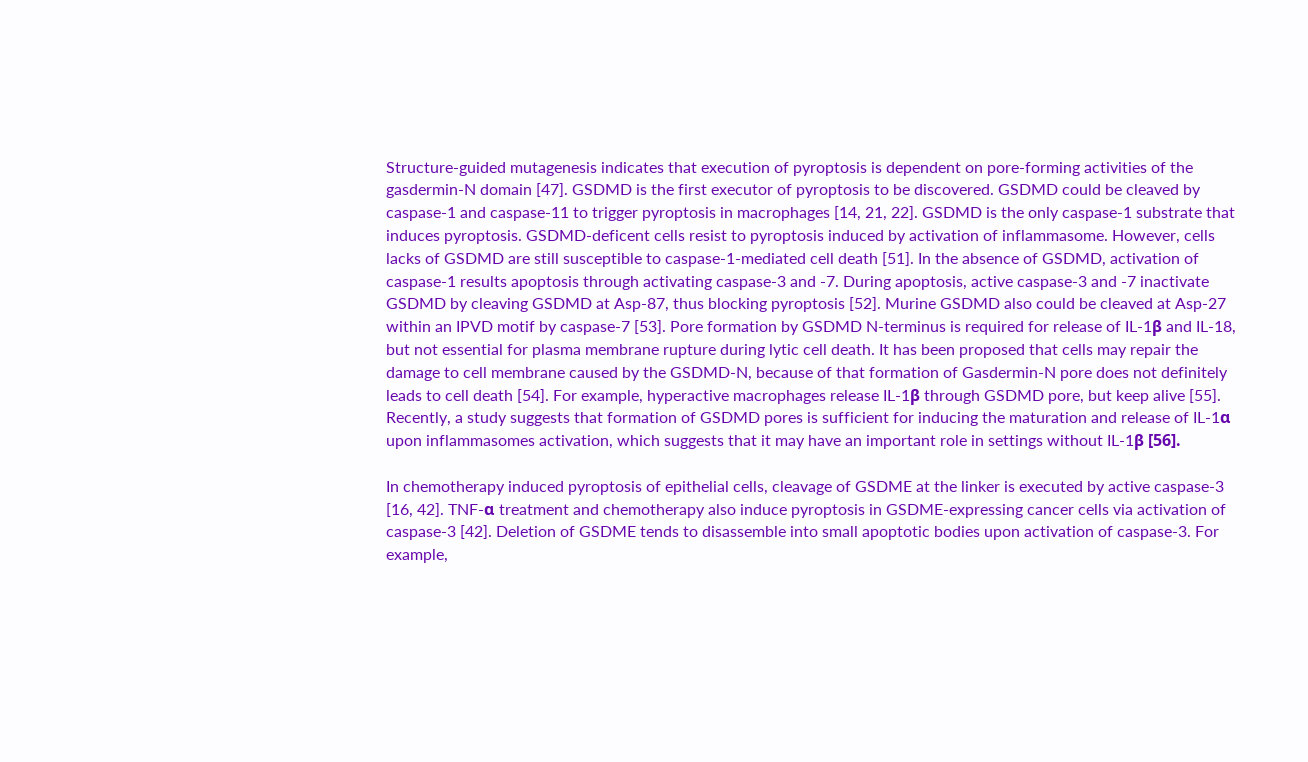Structure-guided mutagenesis indicates that execution of pyroptosis is dependent on pore-forming activities of the gasdermin-N domain [47]. GSDMD is the first executor of pyroptosis to be discovered. GSDMD could be cleaved by caspase-1 and caspase-11 to trigger pyroptosis in macrophages [14, 21, 22]. GSDMD is the only caspase-1 substrate that induces pyroptosis. GSDMD-deficent cells resist to pyroptosis induced by activation of inflammasome. However, cells lacks of GSDMD are still susceptible to caspase-1-mediated cell death [51]. In the absence of GSDMD, activation of caspase-1 results apoptosis through activating caspase-3 and -7. During apoptosis, active caspase-3 and -7 inactivate GSDMD by cleaving GSDMD at Asp-87, thus blocking pyroptosis [52]. Murine GSDMD also could be cleaved at Asp-27 within an IPVD motif by caspase-7 [53]. Pore formation by GSDMD N-terminus is required for release of IL-1β and IL-18, but not essential for plasma membrane rupture during lytic cell death. It has been proposed that cells may repair the damage to cell membrane caused by the GSDMD-N, because of that formation of Gasdermin-N pore does not definitely leads to cell death [54]. For example, hyperactive macrophages release IL-1β through GSDMD pore, but keep alive [55]. Recently, a study suggests that formation of GSDMD pores is sufficient for inducing the maturation and release of IL-1α upon inflammasomes activation, which suggests that it may have an important role in settings without IL-1β [56].

In chemotherapy induced pyroptosis of epithelial cells, cleavage of GSDME at the linker is executed by active caspase-3 [16, 42]. TNF-α treatment and chemotherapy also induce pyroptosis in GSDME-expressing cancer cells via activation of caspase-3 [42]. Deletion of GSDME tends to disassemble into small apoptotic bodies upon activation of caspase-3. For example,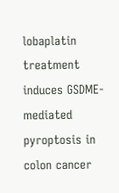lobaplatin treatment induces GSDME-mediated pyroptosis in colon cancer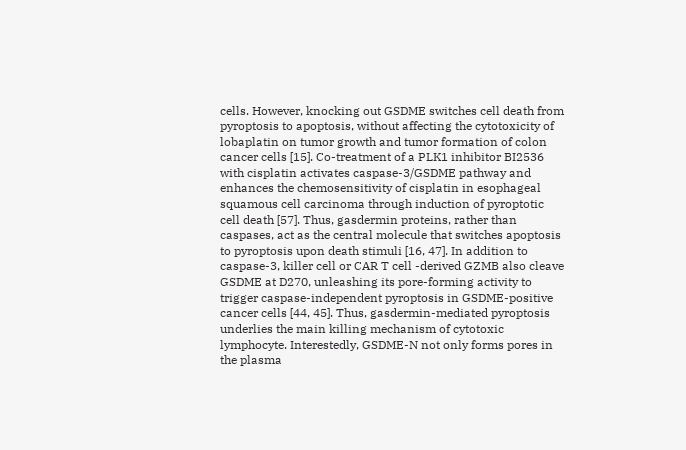cells. However, knocking out GSDME switches cell death from pyroptosis to apoptosis, without affecting the cytotoxicity of lobaplatin on tumor growth and tumor formation of colon cancer cells [15]. Co-treatment of a PLK1 inhibitor BI2536 with cisplatin activates caspase-3/GSDME pathway and enhances the chemosensitivity of cisplatin in esophageal squamous cell carcinoma through induction of pyroptotic cell death [57]. Thus, gasdermin proteins, rather than caspases, act as the central molecule that switches apoptosis to pyroptosis upon death stimuli [16, 47]. In addition to caspase-3, killer cell or CAR T cell -derived GZMB also cleave GSDME at D270, unleashing its pore-forming activity to trigger caspase-independent pyroptosis in GSDME-positive cancer cells [44, 45]. Thus, gasdermin-mediated pyroptosis underlies the main killing mechanism of cytotoxic lymphocyte. Interestedly, GSDME-N not only forms pores in the plasma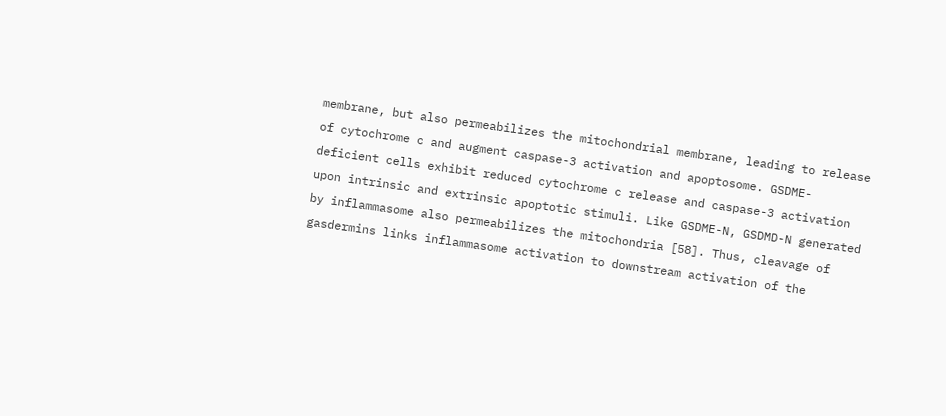membrane, but also permeabilizes the mitochondrial membrane, leading to release of cytochrome c and augment caspase-3 activation and apoptosome. GSDME-deficient cells exhibit reduced cytochrome c release and caspase-3 activation upon intrinsic and extrinsic apoptotic stimuli. Like GSDME-N, GSDMD-N generated by inflammasome also permeabilizes the mitochondria [58]. Thus, cleavage of gasdermins links inflammasome activation to downstream activation of the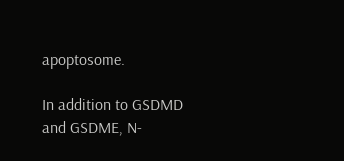apoptosome.

In addition to GSDMD and GSDME, N-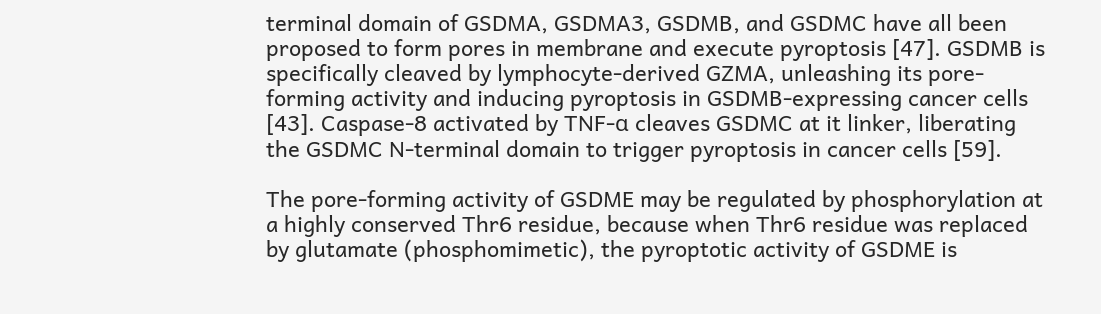terminal domain of GSDMA, GSDMA3, GSDMB, and GSDMC have all been proposed to form pores in membrane and execute pyroptosis [47]. GSDMB is specifically cleaved by lymphocyte-derived GZMA, unleashing its pore-forming activity and inducing pyroptosis in GSDMB-expressing cancer cells [43]. Caspase-8 activated by TNF-α cleaves GSDMC at it linker, liberating the GSDMC N-terminal domain to trigger pyroptosis in cancer cells [59].

The pore-forming activity of GSDME may be regulated by phosphorylation at a highly conserved Thr6 residue, because when Thr6 residue was replaced by glutamate (phosphomimetic), the pyroptotic activity of GSDME is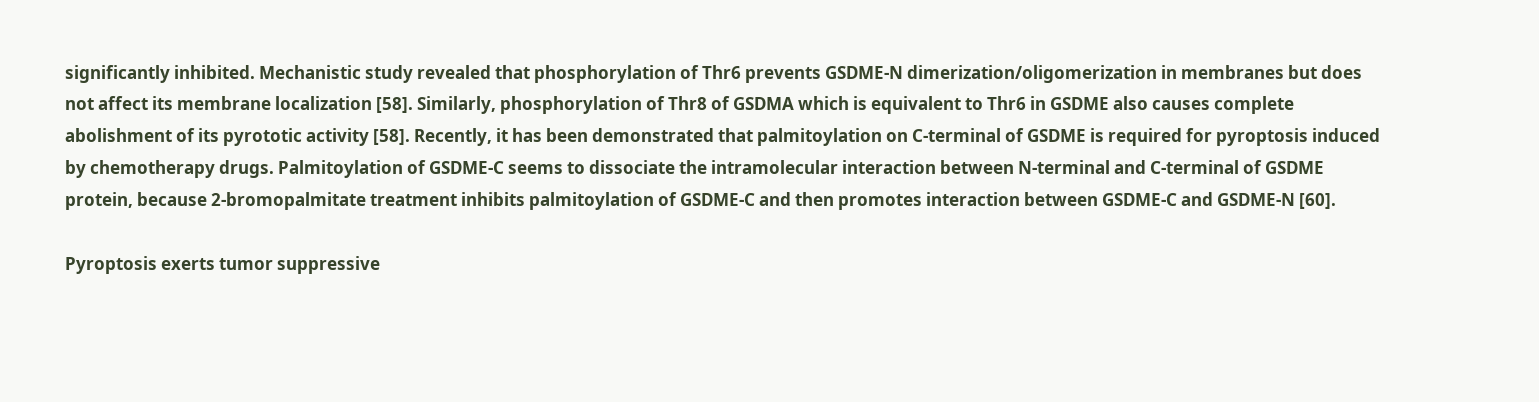significantly inhibited. Mechanistic study revealed that phosphorylation of Thr6 prevents GSDME-N dimerization/oligomerization in membranes but does not affect its membrane localization [58]. Similarly, phosphorylation of Thr8 of GSDMA which is equivalent to Thr6 in GSDME also causes complete abolishment of its pyrototic activity [58]. Recently, it has been demonstrated that palmitoylation on C-terminal of GSDME is required for pyroptosis induced by chemotherapy drugs. Palmitoylation of GSDME-C seems to dissociate the intramolecular interaction between N-terminal and C-terminal of GSDME protein, because 2-bromopalmitate treatment inhibits palmitoylation of GSDME-C and then promotes interaction between GSDME-C and GSDME-N [60].

Pyroptosis exerts tumor suppressive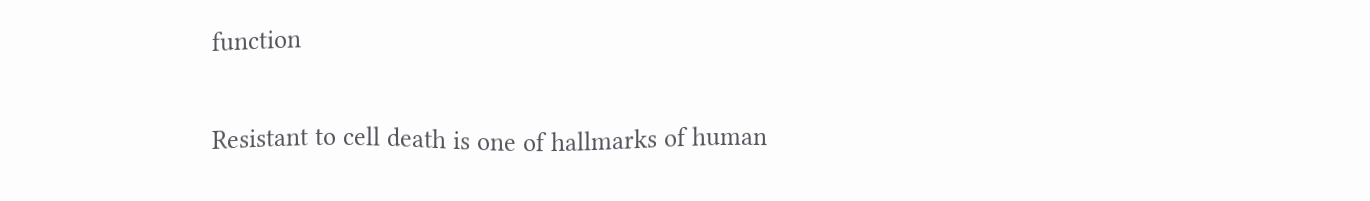function

Resistant to cell death is one of hallmarks of human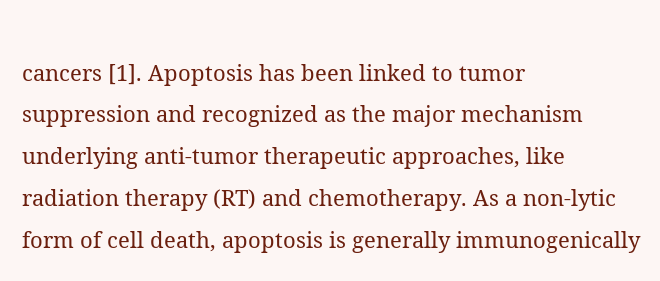cancers [1]. Apoptosis has been linked to tumor suppression and recognized as the major mechanism underlying anti-tumor therapeutic approaches, like radiation therapy (RT) and chemotherapy. As a non-lytic form of cell death, apoptosis is generally immunogenically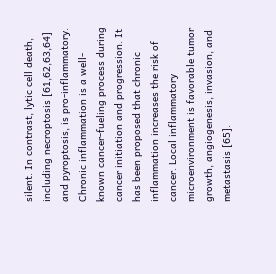silent. In contrast, lytic cell death, including necroptosis [61,62,63,64] and pyroptosis, is pro-inflammatory. Chronic inflammation is a well-known cancer-fueling process during cancer initiation and progression. It has been proposed that chronic inflammation increases the risk of cancer. Local inflammatory microenvironment is favorable tumor growth, angiogenesis, invasion, and metastasis [65].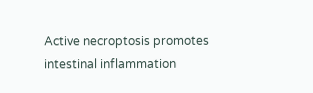Active necroptosis promotes intestinal inflammation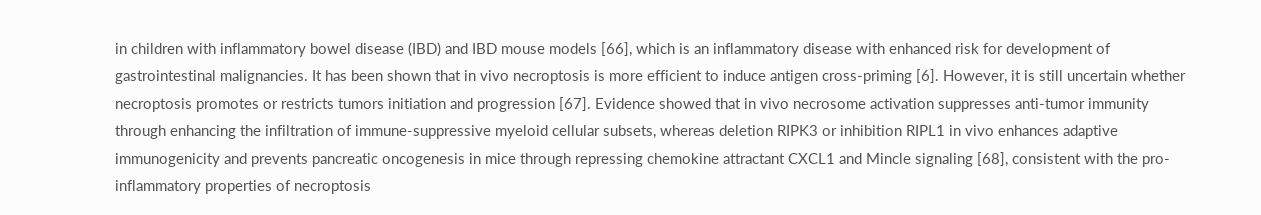in children with inflammatory bowel disease (IBD) and IBD mouse models [66], which is an inflammatory disease with enhanced risk for development of gastrointestinal malignancies. It has been shown that in vivo necroptosis is more efficient to induce antigen cross-priming [6]. However, it is still uncertain whether necroptosis promotes or restricts tumors initiation and progression [67]. Evidence showed that in vivo necrosome activation suppresses anti-tumor immunity through enhancing the infiltration of immune-suppressive myeloid cellular subsets, whereas deletion RIPK3 or inhibition RIPL1 in vivo enhances adaptive immunogenicity and prevents pancreatic oncogenesis in mice through repressing chemokine attractant CXCL1 and Mincle signaling [68], consistent with the pro-inflammatory properties of necroptosis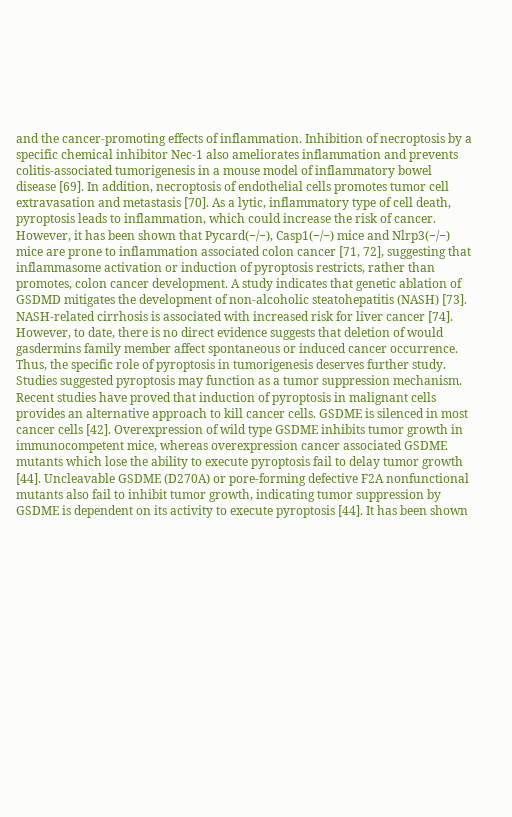and the cancer-promoting effects of inflammation. Inhibition of necroptosis by a specific chemical inhibitor Nec-1 also ameliorates inflammation and prevents colitis-associated tumorigenesis in a mouse model of inflammatory bowel disease [69]. In addition, necroptosis of endothelial cells promotes tumor cell extravasation and metastasis [70]. As a lytic, inflammatory type of cell death, pyroptosis leads to inflammation, which could increase the risk of cancer. However, it has been shown that Pycard(−/−), Casp1(−/−) mice and Nlrp3(−/−) mice are prone to inflammation associated colon cancer [71, 72], suggesting that inflammasome activation or induction of pyroptosis restricts, rather than promotes, colon cancer development. A study indicates that genetic ablation of GSDMD mitigates the development of non-alcoholic steatohepatitis (NASH) [73]. NASH-related cirrhosis is associated with increased risk for liver cancer [74]. However, to date, there is no direct evidence suggests that deletion of would gasdermins family member affect spontaneous or induced cancer occurrence. Thus, the specific role of pyroptosis in tumorigenesis deserves further study. Studies suggested pyroptosis may function as a tumor suppression mechanism. Recent studies have proved that induction of pyroptosis in malignant cells provides an alternative approach to kill cancer cells. GSDME is silenced in most cancer cells [42]. Overexpression of wild type GSDME inhibits tumor growth in immunocompetent mice, whereas overexpression cancer associated GSDME mutants which lose the ability to execute pyroptosis fail to delay tumor growth [44]. Uncleavable GSDME (D270A) or pore-forming defective F2A nonfunctional mutants also fail to inhibit tumor growth, indicating tumor suppression by GSDME is dependent on its activity to execute pyroptosis [44]. It has been shown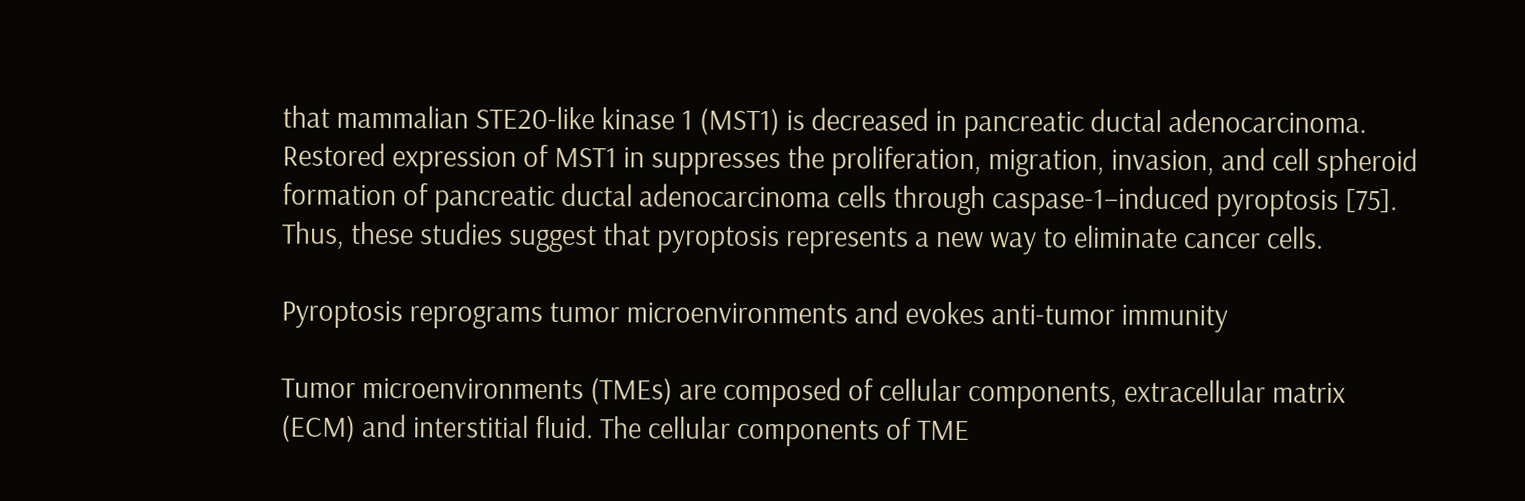that mammalian STE20-like kinase 1 (MST1) is decreased in pancreatic ductal adenocarcinoma. Restored expression of MST1 in suppresses the proliferation, migration, invasion, and cell spheroid formation of pancreatic ductal adenocarcinoma cells through caspase-1–induced pyroptosis [75]. Thus, these studies suggest that pyroptosis represents a new way to eliminate cancer cells.

Pyroptosis reprograms tumor microenvironments and evokes anti-tumor immunity

Tumor microenvironments (TMEs) are composed of cellular components, extracellular matrix (ECM) and interstitial fluid. The cellular components of TME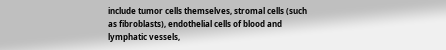include tumor cells themselves, stromal cells (such as fibroblasts), endothelial cells of blood and lymphatic vessels,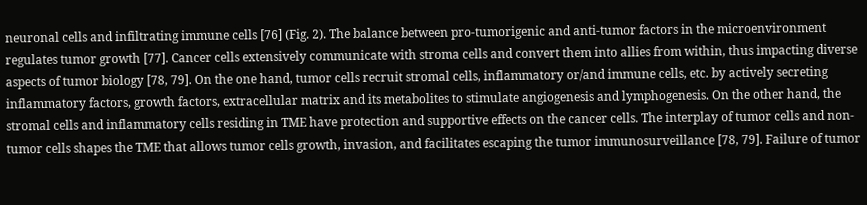neuronal cells and infiltrating immune cells [76] (Fig. 2). The balance between pro-tumorigenic and anti-tumor factors in the microenvironment regulates tumor growth [77]. Cancer cells extensively communicate with stroma cells and convert them into allies from within, thus impacting diverse aspects of tumor biology [78, 79]. On the one hand, tumor cells recruit stromal cells, inflammatory or/and immune cells, etc. by actively secreting inflammatory factors, growth factors, extracellular matrix and its metabolites to stimulate angiogenesis and lymphogenesis. On the other hand, the stromal cells and inflammatory cells residing in TME have protection and supportive effects on the cancer cells. The interplay of tumor cells and non-tumor cells shapes the TME that allows tumor cells growth, invasion, and facilitates escaping the tumor immunosurveillance [78, 79]. Failure of tumor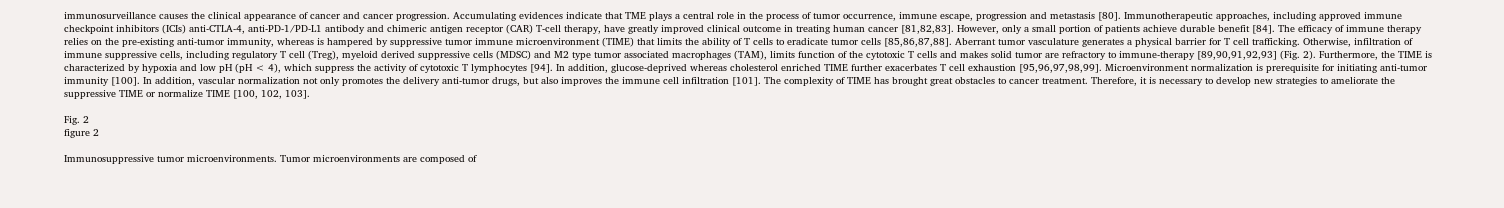immunosurveillance causes the clinical appearance of cancer and cancer progression. Accumulating evidences indicate that TME plays a central role in the process of tumor occurrence, immune escape, progression and metastasis [80]. Immunotherapeutic approaches, including approved immune checkpoint inhibitors (ICIs) anti-CTLA-4, anti-PD-1/PD-L1 antibody and chimeric antigen receptor (CAR) T-cell therapy, have greatly improved clinical outcome in treating human cancer [81,82,83]. However, only a small portion of patients achieve durable benefit [84]. The efficacy of immune therapy relies on the pre-existing anti-tumor immunity, whereas is hampered by suppressive tumor immune microenvironment (TIME) that limits the ability of T cells to eradicate tumor cells [85,86,87,88]. Aberrant tumor vasculature generates a physical barrier for T cell trafficking. Otherwise, infiltration of immune suppressive cells, including regulatory T cell (Treg), myeloid derived suppressive cells (MDSC) and M2 type tumor associated macrophages (TAM), limits function of the cytotoxic T cells and makes solid tumor are refractory to immune-therapy [89,90,91,92,93] (Fig. 2). Furthermore, the TIME is characterized by hypoxia and low pH (pH < 4), which suppress the activity of cytotoxic T lymphocytes [94]. In addition, glucose-deprived whereas cholesterol enriched TIME further exacerbates T cell exhaustion [95,96,97,98,99]. Microenvironment normalization is prerequisite for initiating anti-tumor immunity [100]. In addition, vascular normalization not only promotes the delivery anti-tumor drugs, but also improves the immune cell infiltration [101]. The complexity of TIME has brought great obstacles to cancer treatment. Therefore, it is necessary to develop new strategies to ameliorate the suppressive TIME or normalize TIME [100, 102, 103].

Fig. 2
figure 2

Immunosuppressive tumor microenvironments. Tumor microenvironments are composed of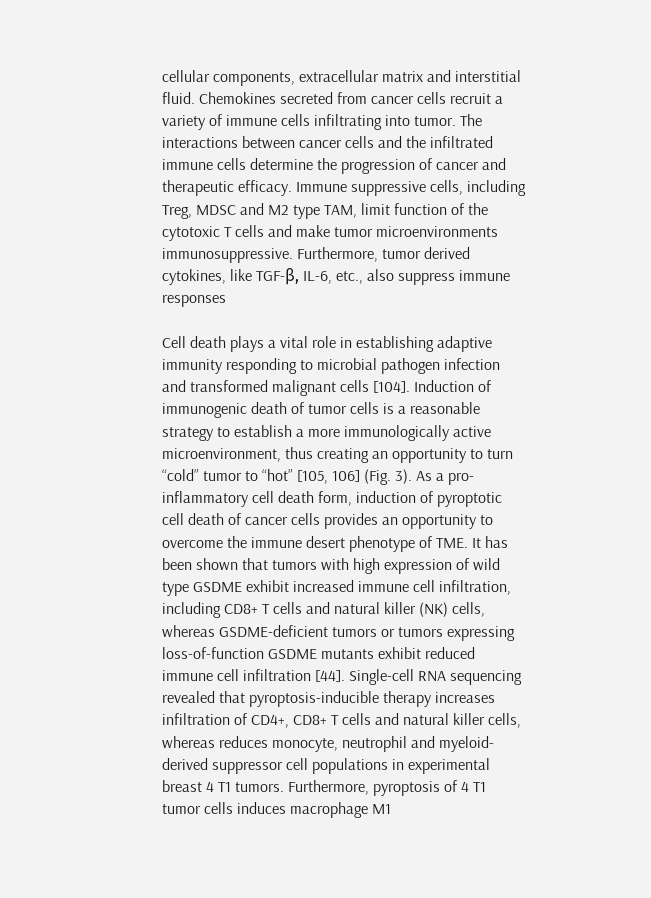cellular components, extracellular matrix and interstitial fluid. Chemokines secreted from cancer cells recruit a variety of immune cells infiltrating into tumor. The interactions between cancer cells and the infiltrated immune cells determine the progression of cancer and therapeutic efficacy. Immune suppressive cells, including Treg, MDSC and M2 type TAM, limit function of the cytotoxic T cells and make tumor microenvironments immunosuppressive. Furthermore, tumor derived cytokines, like TGF-β, IL-6, etc., also suppress immune responses

Cell death plays a vital role in establishing adaptive immunity responding to microbial pathogen infection and transformed malignant cells [104]. Induction of immunogenic death of tumor cells is a reasonable strategy to establish a more immunologically active microenvironment, thus creating an opportunity to turn “cold” tumor to “hot” [105, 106] (Fig. 3). As a pro-inflammatory cell death form, induction of pyroptotic cell death of cancer cells provides an opportunity to overcome the immune desert phenotype of TME. It has been shown that tumors with high expression of wild type GSDME exhibit increased immune cell infiltration, including CD8+ T cells and natural killer (NK) cells, whereas GSDME-deficient tumors or tumors expressing loss-of-function GSDME mutants exhibit reduced immune cell infiltration [44]. Single-cell RNA sequencing revealed that pyroptosis-inducible therapy increases infiltration of CD4+, CD8+ T cells and natural killer cells, whereas reduces monocyte, neutrophil and myeloid-derived suppressor cell populations in experimental breast 4 T1 tumors. Furthermore, pyroptosis of 4 T1 tumor cells induces macrophage M1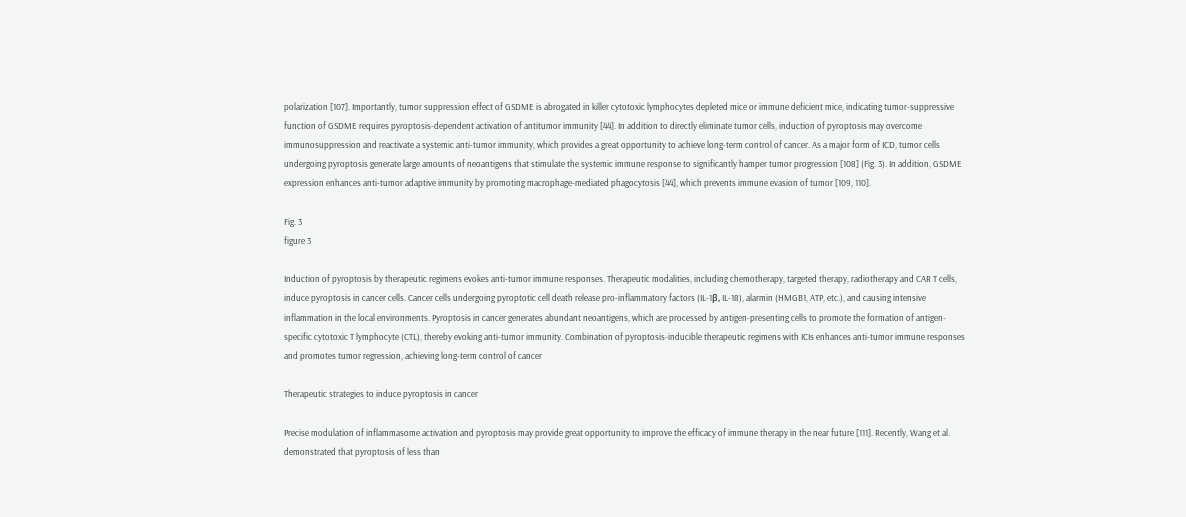polarization [107]. Importantly, tumor suppression effect of GSDME is abrogated in killer cytotoxic lymphocytes depleted mice or immune deficient mice, indicating tumor-suppressive function of GSDME requires pyroptosis-dependent activation of antitumor immunity [44]. In addition to directly eliminate tumor cells, induction of pyroptosis may overcome immunosuppression and reactivate a systemic anti-tumor immunity, which provides a great opportunity to achieve long-term control of cancer. As a major form of ICD, tumor cells undergoing pyroptosis generate large amounts of neoantigens that stimulate the systemic immune response to significantly hamper tumor progression [108] (Fig. 3). In addition, GSDME expression enhances anti-tumor adaptive immunity by promoting macrophage-mediated phagocytosis [44], which prevents immune evasion of tumor [109, 110].

Fig. 3
figure 3

Induction of pyroptosis by therapeutic regimens evokes anti-tumor immune responses. Therapeutic modalities, including chemotherapy, targeted therapy, radiotherapy and CAR T cells, induce pyroptosis in cancer cells. Cancer cells undergoing pyroptotic cell death release pro-inflammatory factors (IL-1β, IL-18), alarmin (HMGB1, ATP, etc.), and causing intensive inflammation in the local environments. Pyroptosis in cancer generates abundant neoantigens, which are processed by antigen-presenting cells to promote the formation of antigen-specific cytotoxic T lymphocyte (CTL), thereby evoking anti-tumor immunity. Combination of pyroptosis-inducible therapeutic regimens with ICIs enhances anti-tumor immune responses and promotes tumor regression, achieving long-term control of cancer

Therapeutic strategies to induce pyroptosis in cancer

Precise modulation of inflammasome activation and pyroptosis may provide great opportunity to improve the efficacy of immune therapy in the near future [111]. Recently, Wang et al. demonstrated that pyroptosis of less than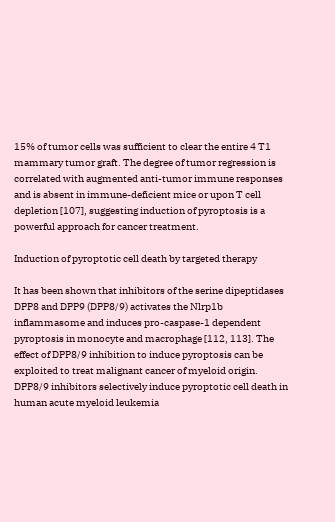15% of tumor cells was sufficient to clear the entire 4 T1 mammary tumor graft. The degree of tumor regression is correlated with augmented anti-tumor immune responses and is absent in immune-deficient mice or upon T cell depletion [107], suggesting induction of pyroptosis is a powerful approach for cancer treatment.

Induction of pyroptotic cell death by targeted therapy

It has been shown that inhibitors of the serine dipeptidases DPP8 and DPP9 (DPP8/9) activates the Nlrp1b inflammasome and induces pro-caspase-1 dependent pyroptosis in monocyte and macrophage [112, 113]. The effect of DPP8/9 inhibition to induce pyroptosis can be exploited to treat malignant cancer of myeloid origin. DPP8/9 inhibitors selectively induce pyroptotic cell death in human acute myeloid leukemia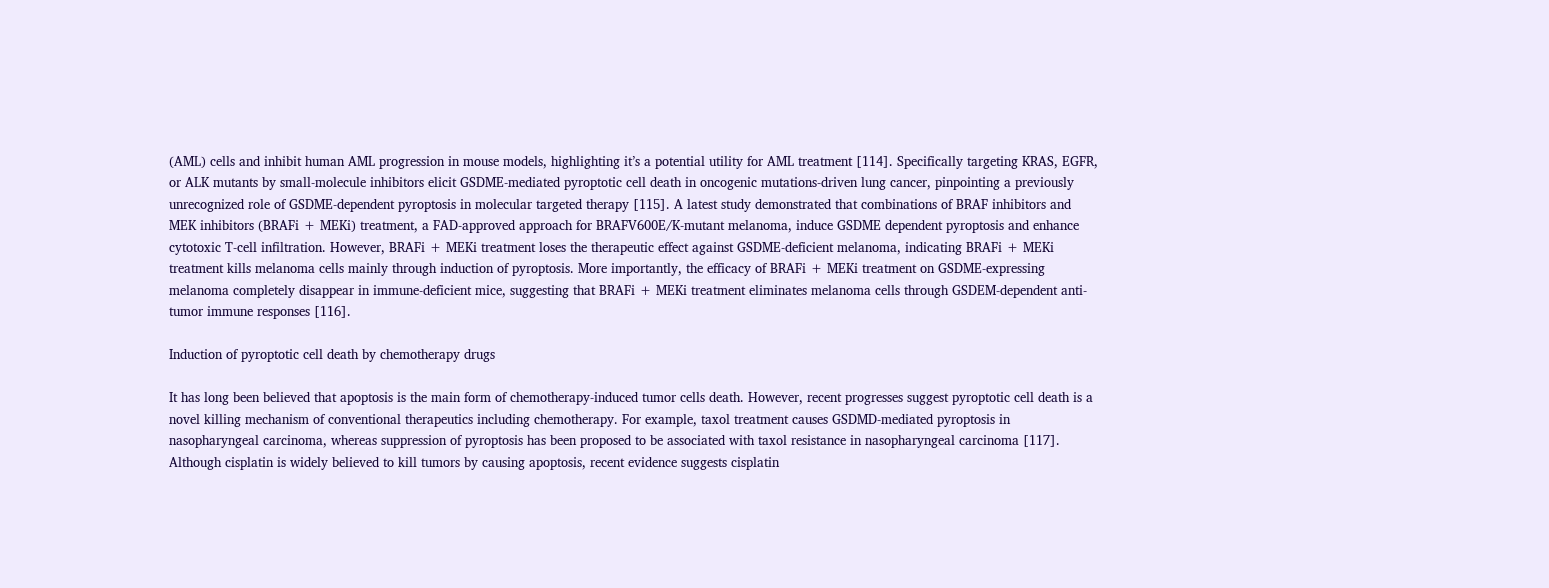(AML) cells and inhibit human AML progression in mouse models, highlighting it’s a potential utility for AML treatment [114]. Specifically targeting KRAS, EGFR, or ALK mutants by small-molecule inhibitors elicit GSDME-mediated pyroptotic cell death in oncogenic mutations-driven lung cancer, pinpointing a previously unrecognized role of GSDME-dependent pyroptosis in molecular targeted therapy [115]. A latest study demonstrated that combinations of BRAF inhibitors and MEK inhibitors (BRAFi + MEKi) treatment, a FAD-approved approach for BRAFV600E/K-mutant melanoma, induce GSDME dependent pyroptosis and enhance cytotoxic T-cell infiltration. However, BRAFi + MEKi treatment loses the therapeutic effect against GSDME-deficient melanoma, indicating BRAFi + MEKi treatment kills melanoma cells mainly through induction of pyroptosis. More importantly, the efficacy of BRAFi + MEKi treatment on GSDME-expressing melanoma completely disappear in immune-deficient mice, suggesting that BRAFi + MEKi treatment eliminates melanoma cells through GSDEM-dependent anti-tumor immune responses [116].

Induction of pyroptotic cell death by chemotherapy drugs

It has long been believed that apoptosis is the main form of chemotherapy-induced tumor cells death. However, recent progresses suggest pyroptotic cell death is a novel killing mechanism of conventional therapeutics including chemotherapy. For example, taxol treatment causes GSDMD-mediated pyroptosis in nasopharyngeal carcinoma, whereas suppression of pyroptosis has been proposed to be associated with taxol resistance in nasopharyngeal carcinoma [117]. Although cisplatin is widely believed to kill tumors by causing apoptosis, recent evidence suggests cisplatin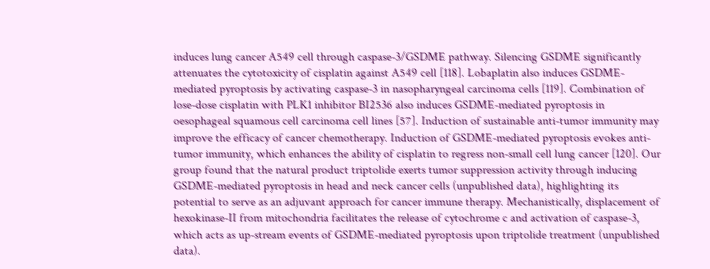induces lung cancer A549 cell through caspase-3/GSDME pathway. Silencing GSDME significantly attenuates the cytotoxicity of cisplatin against A549 cell [118]. Lobaplatin also induces GSDME-mediated pyroptosis by activating caspase-3 in nasopharyngeal carcinoma cells [119]. Combination of lose-dose cisplatin with PLK1 inhibitor BI2536 also induces GSDME-mediated pyroptosis in oesophageal squamous cell carcinoma cell lines [57]. Induction of sustainable anti-tumor immunity may improve the efficacy of cancer chemotherapy. Induction of GSDME-mediated pyroptosis evokes anti-tumor immunity, which enhances the ability of cisplatin to regress non-small cell lung cancer [120]. Our group found that the natural product triptolide exerts tumor suppression activity through inducing GSDME-mediated pyroptosis in head and neck cancer cells (unpublished data), highlighting its potential to serve as an adjuvant approach for cancer immune therapy. Mechanistically, displacement of hexokinase-II from mitochondria facilitates the release of cytochrome c and activation of caspase-3, which acts as up-stream events of GSDME-mediated pyroptosis upon triptolide treatment (unpublished data).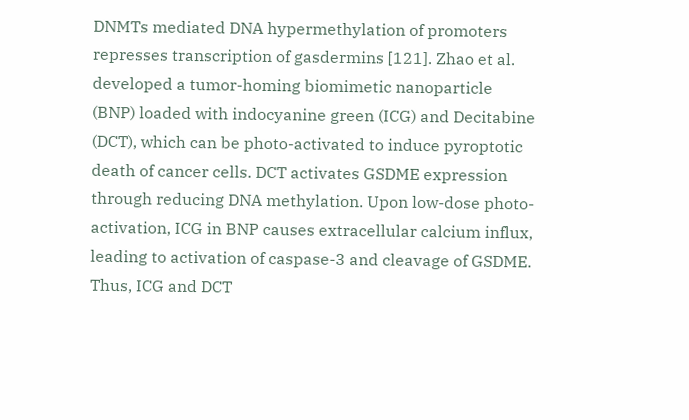DNMTs mediated DNA hypermethylation of promoters represses transcription of gasdermins [121]. Zhao et al. developed a tumor-homing biomimetic nanoparticle (BNP) loaded with indocyanine green (ICG) and Decitabine (DCT), which can be photo-activated to induce pyroptotic death of cancer cells. DCT activates GSDME expression through reducing DNA methylation. Upon low-dose photo-activation, ICG in BNP causes extracellular calcium influx, leading to activation of caspase-3 and cleavage of GSDME. Thus, ICG and DCT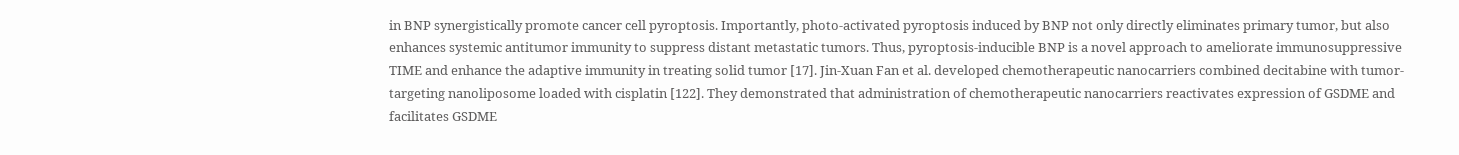in BNP synergistically promote cancer cell pyroptosis. Importantly, photo-activated pyroptosis induced by BNP not only directly eliminates primary tumor, but also enhances systemic antitumor immunity to suppress distant metastatic tumors. Thus, pyroptosis-inducible BNP is a novel approach to ameliorate immunosuppressive TIME and enhance the adaptive immunity in treating solid tumor [17]. Jin-Xuan Fan et al. developed chemotherapeutic nanocarriers combined decitabine with tumor-targeting nanoliposome loaded with cisplatin [122]. They demonstrated that administration of chemotherapeutic nanocarriers reactivates expression of GSDME and facilitates GSDME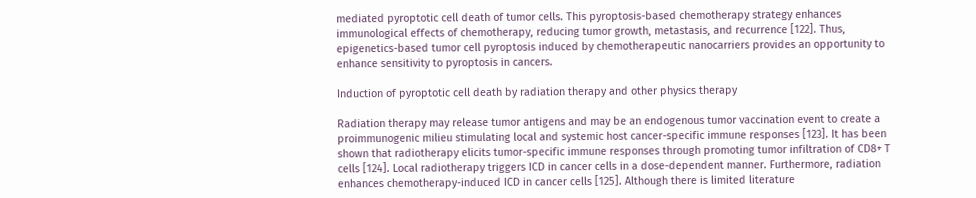mediated pyroptotic cell death of tumor cells. This pyroptosis-based chemotherapy strategy enhances immunological effects of chemotherapy, reducing tumor growth, metastasis, and recurrence [122]. Thus, epigenetics-based tumor cell pyroptosis induced by chemotherapeutic nanocarriers provides an opportunity to enhance sensitivity to pyroptosis in cancers.

Induction of pyroptotic cell death by radiation therapy and other physics therapy

Radiation therapy may release tumor antigens and may be an endogenous tumor vaccination event to create a proimmunogenic milieu stimulating local and systemic host cancer-specific immune responses [123]. It has been shown that radiotherapy elicits tumor-specific immune responses through promoting tumor infiltration of CD8+ T cells [124]. Local radiotherapy triggers ICD in cancer cells in a dose-dependent manner. Furthermore, radiation enhances chemotherapy-induced ICD in cancer cells [125]. Although there is limited literature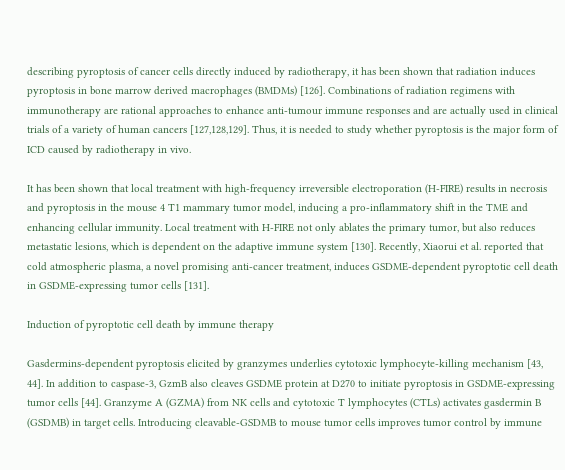describing pyroptosis of cancer cells directly induced by radiotherapy, it has been shown that radiation induces pyroptosis in bone marrow derived macrophages (BMDMs) [126]. Combinations of radiation regimens with immunotherapy are rational approaches to enhance anti-tumour immune responses and are actually used in clinical trials of a variety of human cancers [127,128,129]. Thus, it is needed to study whether pyroptosis is the major form of ICD caused by radiotherapy in vivo.

It has been shown that local treatment with high-frequency irreversible electroporation (H-FIRE) results in necrosis and pyroptosis in the mouse 4 T1 mammary tumor model, inducing a pro-inflammatory shift in the TME and enhancing cellular immunity. Local treatment with H-FIRE not only ablates the primary tumor, but also reduces metastatic lesions, which is dependent on the adaptive immune system [130]. Recently, Xiaorui et al. reported that cold atmospheric plasma, a novel promising anti-cancer treatment, induces GSDME-dependent pyroptotic cell death in GSDME-expressing tumor cells [131].

Induction of pyroptotic cell death by immune therapy

Gasdermins-dependent pyroptosis elicited by granzymes underlies cytotoxic lymphocyte-killing mechanism [43, 44]. In addition to caspase-3, GzmB also cleaves GSDME protein at D270 to initiate pyroptosis in GSDME-expressing tumor cells [44]. Granzyme A (GZMA) from NK cells and cytotoxic T lymphocytes (CTLs) activates gasdermin B (GSDMB) in target cells. Introducing cleavable-GSDMB to mouse tumor cells improves tumor control by immune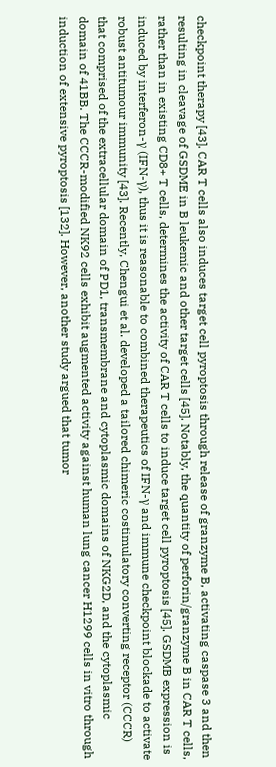checkpoint therapy [43]. CAR T cells also induces target cell pyroptosis through release of granzyme B, activating caspase 3 and then resulting in cleavage of GSDME in B leukemic and other target cells [45]. Notably, the quantity of perforin/granzyme B in CAR T cells, rather than in existing CD8+ T cells, determines the activity of CAR T cells to induce target cell pyroptosis [45]. GSDMB expression is induced by interferon-γ (IFN-γ), thus it is reasonable to combined therapeutics of IFN-γ and immune checkpoint blockade to activate robust antitumour immunity [43]. Recently, Chengui et al. developed a tailored chimeric costimulatory converting receptor (CCCR) that comprised of the extracellular domain of PD1, transmembrane and cytoplasmic domains of NKG2D, and the cytoplasmic domain of 41BB. The CCCR-modified NK92 cells exhibit augmented activity against human lung cancer H1299 cells in vitro through induction of extensive pyroptosis [132]. However, another study argued that tumor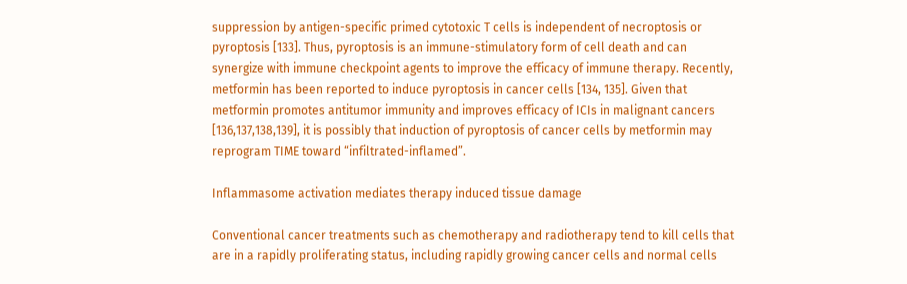suppression by antigen-specific primed cytotoxic T cells is independent of necroptosis or pyroptosis [133]. Thus, pyroptosis is an immune-stimulatory form of cell death and can synergize with immune checkpoint agents to improve the efficacy of immune therapy. Recently, metformin has been reported to induce pyroptosis in cancer cells [134, 135]. Given that metformin promotes antitumor immunity and improves efficacy of ICIs in malignant cancers [136,137,138,139], it is possibly that induction of pyroptosis of cancer cells by metformin may reprogram TIME toward “infiltrated-inflamed”.

Inflammasome activation mediates therapy induced tissue damage

Conventional cancer treatments such as chemotherapy and radiotherapy tend to kill cells that are in a rapidly proliferating status, including rapidly growing cancer cells and normal cells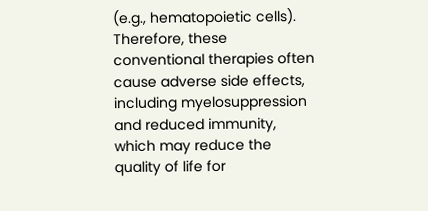(e.g., hematopoietic cells). Therefore, these conventional therapies often cause adverse side effects, including myelosuppression and reduced immunity, which may reduce the quality of life for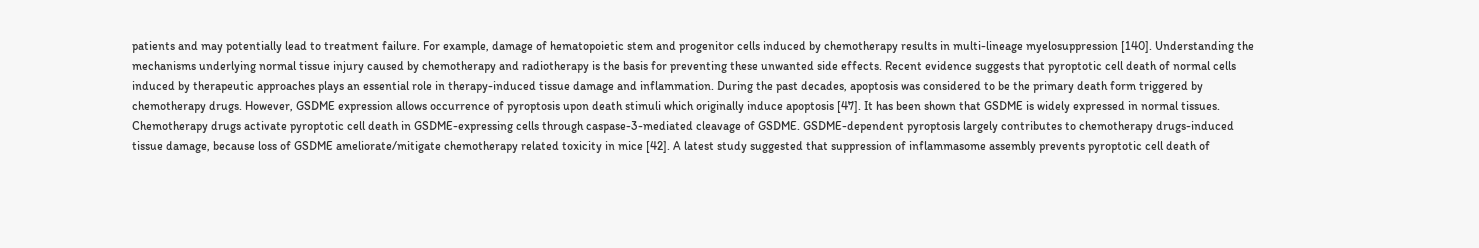patients and may potentially lead to treatment failure. For example, damage of hematopoietic stem and progenitor cells induced by chemotherapy results in multi-lineage myelosuppression [140]. Understanding the mechanisms underlying normal tissue injury caused by chemotherapy and radiotherapy is the basis for preventing these unwanted side effects. Recent evidence suggests that pyroptotic cell death of normal cells induced by therapeutic approaches plays an essential role in therapy-induced tissue damage and inflammation. During the past decades, apoptosis was considered to be the primary death form triggered by chemotherapy drugs. However, GSDME expression allows occurrence of pyroptosis upon death stimuli which originally induce apoptosis [47]. It has been shown that GSDME is widely expressed in normal tissues. Chemotherapy drugs activate pyroptotic cell death in GSDME-expressing cells through caspase-3-mediated cleavage of GSDME. GSDME-dependent pyroptosis largely contributes to chemotherapy drugs-induced tissue damage, because loss of GSDME ameliorate/mitigate chemotherapy related toxicity in mice [42]. A latest study suggested that suppression of inflammasome assembly prevents pyroptotic cell death of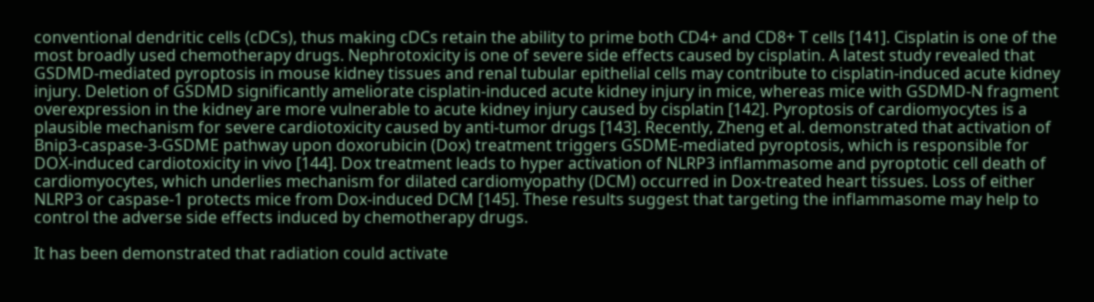conventional dendritic cells (cDCs), thus making cDCs retain the ability to prime both CD4+ and CD8+ T cells [141]. Cisplatin is one of the most broadly used chemotherapy drugs. Nephrotoxicity is one of severe side effects caused by cisplatin. A latest study revealed that GSDMD-mediated pyroptosis in mouse kidney tissues and renal tubular epithelial cells may contribute to cisplatin-induced acute kidney injury. Deletion of GSDMD significantly ameliorate cisplatin-induced acute kidney injury in mice, whereas mice with GSDMD-N fragment overexpression in the kidney are more vulnerable to acute kidney injury caused by cisplatin [142]. Pyroptosis of cardiomyocytes is a plausible mechanism for severe cardiotoxicity caused by anti-tumor drugs [143]. Recently, Zheng et al. demonstrated that activation of Bnip3-caspase-3-GSDME pathway upon doxorubicin (Dox) treatment triggers GSDME-mediated pyroptosis, which is responsible for DOX-induced cardiotoxicity in vivo [144]. Dox treatment leads to hyper activation of NLRP3 inflammasome and pyroptotic cell death of cardiomyocytes, which underlies mechanism for dilated cardiomyopathy (DCM) occurred in Dox-treated heart tissues. Loss of either NLRP3 or caspase-1 protects mice from Dox-induced DCM [145]. These results suggest that targeting the inflammasome may help to control the adverse side effects induced by chemotherapy drugs.

It has been demonstrated that radiation could activate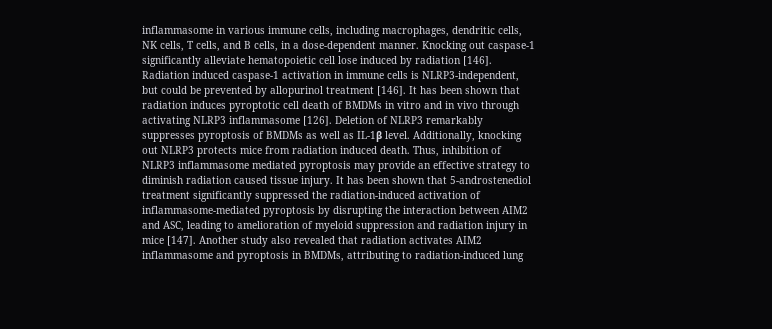inflammasome in various immune cells, including macrophages, dendritic cells, NK cells, T cells, and B cells, in a dose-dependent manner. Knocking out caspase-1 significantly alleviate hematopoietic cell lose induced by radiation [146]. Radiation induced caspase-1 activation in immune cells is NLRP3-independent, but could be prevented by allopurinol treatment [146]. It has been shown that radiation induces pyroptotic cell death of BMDMs in vitro and in vivo through activating NLRP3 inflammasome [126]. Deletion of NLRP3 remarkably suppresses pyroptosis of BMDMs as well as IL-1β level. Additionally, knocking out NLRP3 protects mice from radiation induced death. Thus, inhibition of NLRP3 inflammasome mediated pyroptosis may provide an effective strategy to diminish radiation caused tissue injury. It has been shown that 5-androstenediol treatment significantly suppressed the radiation-induced activation of inflammasome-mediated pyroptosis by disrupting the interaction between AIM2 and ASC, leading to amelioration of myeloid suppression and radiation injury in mice [147]. Another study also revealed that radiation activates AIM2 inflammasome and pyroptosis in BMDMs, attributing to radiation-induced lung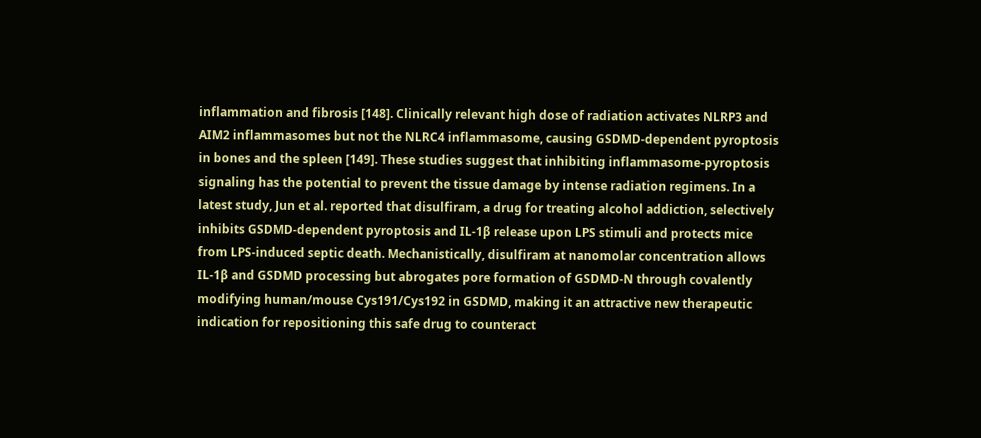inflammation and fibrosis [148]. Clinically relevant high dose of radiation activates NLRP3 and AIM2 inflammasomes but not the NLRC4 inflammasome, causing GSDMD-dependent pyroptosis in bones and the spleen [149]. These studies suggest that inhibiting inflammasome-pyroptosis signaling has the potential to prevent the tissue damage by intense radiation regimens. In a latest study, Jun et al. reported that disulfiram, a drug for treating alcohol addiction, selectively inhibits GSDMD-dependent pyroptosis and IL-1β release upon LPS stimuli and protects mice from LPS-induced septic death. Mechanistically, disulfiram at nanomolar concentration allows IL-1β and GSDMD processing but abrogates pore formation of GSDMD-N through covalently modifying human/mouse Cys191/Cys192 in GSDMD, making it an attractive new therapeutic indication for repositioning this safe drug to counteract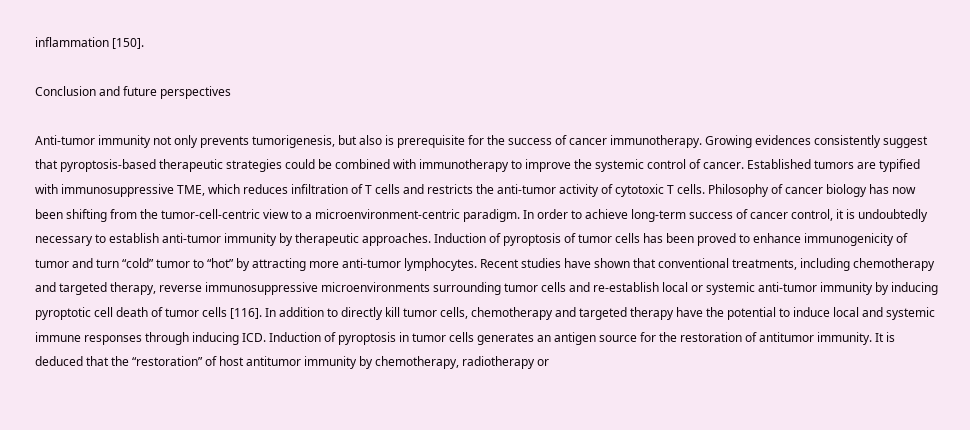inflammation [150].

Conclusion and future perspectives

Anti-tumor immunity not only prevents tumorigenesis, but also is prerequisite for the success of cancer immunotherapy. Growing evidences consistently suggest that pyroptosis-based therapeutic strategies could be combined with immunotherapy to improve the systemic control of cancer. Established tumors are typified with immunosuppressive TME, which reduces infiltration of T cells and restricts the anti-tumor activity of cytotoxic T cells. Philosophy of cancer biology has now been shifting from the tumor-cell-centric view to a microenvironment-centric paradigm. In order to achieve long-term success of cancer control, it is undoubtedly necessary to establish anti-tumor immunity by therapeutic approaches. Induction of pyroptosis of tumor cells has been proved to enhance immunogenicity of tumor and turn “cold” tumor to “hot” by attracting more anti-tumor lymphocytes. Recent studies have shown that conventional treatments, including chemotherapy and targeted therapy, reverse immunosuppressive microenvironments surrounding tumor cells and re-establish local or systemic anti-tumor immunity by inducing pyroptotic cell death of tumor cells [116]. In addition to directly kill tumor cells, chemotherapy and targeted therapy have the potential to induce local and systemic immune responses through inducing ICD. Induction of pyroptosis in tumor cells generates an antigen source for the restoration of antitumor immunity. It is deduced that the “restoration” of host antitumor immunity by chemotherapy, radiotherapy or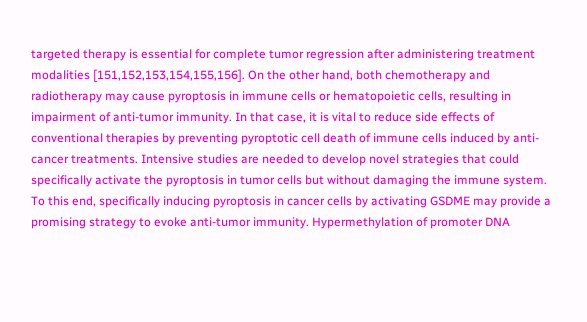targeted therapy is essential for complete tumor regression after administering treatment modalities [151,152,153,154,155,156]. On the other hand, both chemotherapy and radiotherapy may cause pyroptosis in immune cells or hematopoietic cells, resulting in impairment of anti-tumor immunity. In that case, it is vital to reduce side effects of conventional therapies by preventing pyroptotic cell death of immune cells induced by anti-cancer treatments. Intensive studies are needed to develop novel strategies that could specifically activate the pyroptosis in tumor cells but without damaging the immune system. To this end, specifically inducing pyroptosis in cancer cells by activating GSDME may provide a promising strategy to evoke anti-tumor immunity. Hypermethylation of promoter DNA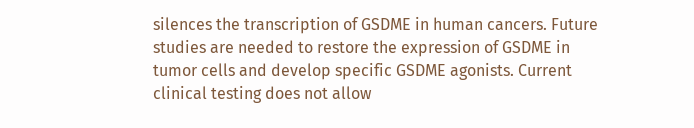silences the transcription of GSDME in human cancers. Future studies are needed to restore the expression of GSDME in tumor cells and develop specific GSDME agonists. Current clinical testing does not allow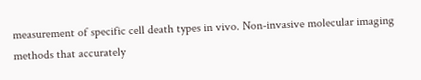measurement of specific cell death types in vivo. Non-invasive molecular imaging methods that accurately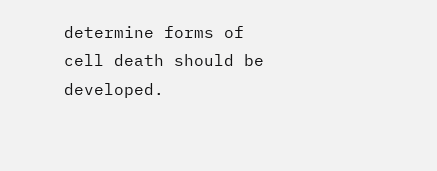determine forms of cell death should be developed.